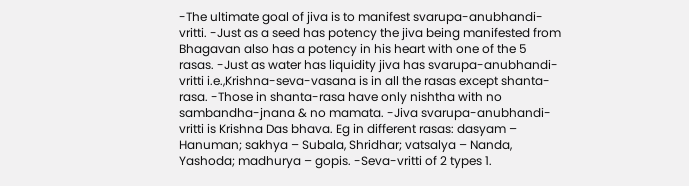-The ultimate goal of jiva is to manifest svarupa-anubhandi-vritti. -Just as a seed has potency the jiva being manifested from Bhagavan also has a potency in his heart with one of the 5 rasas. -Just as water has liquidity jiva has svarupa-anubhandi-vritti i.e.,Krishna-seva-vasana is in all the rasas except shanta-rasa. -Those in shanta-rasa have only nishtha with no sambandha-jnana & no mamata. -Jiva svarupa-anubhandi-vritti is Krishna Das bhava. Eg in different rasas: dasyam – Hanuman; sakhya – Subala, Shridhar; vatsalya – Nanda, Yashoda; madhurya – gopis. -Seva-vritti of 2 types 1.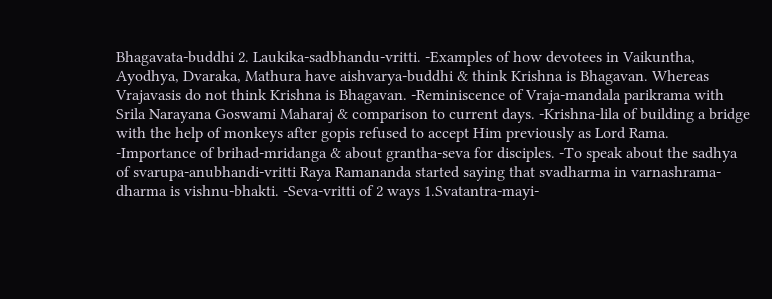Bhagavata-buddhi 2. Laukika-sadbhandu-vritti. -Examples of how devotees in Vaikuntha, Ayodhya, Dvaraka, Mathura have aishvarya-buddhi & think Krishna is Bhagavan. Whereas Vrajavasis do not think Krishna is Bhagavan. -Reminiscence of Vraja-mandala parikrama with Srila Narayana Goswami Maharaj & comparison to current days. -Krishna-lila of building a bridge with the help of monkeys after gopis refused to accept Him previously as Lord Rama. -Importance of brihad-mridanga & about grantha-seva for disciples. -To speak about the sadhya of svarupa-anubhandi-vritti Raya Ramananda started saying that svadharma in varnashrama-dharma is vishnu-bhakti. -Seva-vritti of 2 ways 1.Svatantra-mayi-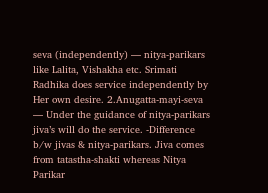seva (independently) — nitya-parikars like Lalita, Vishakha etc. Srimati Radhika does service independently by Her own desire. 2.Anugatta-mayi-seva — Under the guidance of nitya-parikars jiva’s will do the service. -Difference b/w jivas & nitya-parikars. Jiva comes from tatastha-shakti whereas Nitya Parikar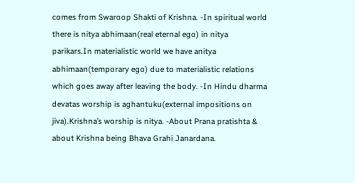comes from Swaroop Shakti of Krishna. -In spiritual world there is nitya abhimaan(real eternal ego) in nitya parikars.In materialistic world we have anitya abhimaan(temporary ego) due to materialistic relations which goes away after leaving the body. -In Hindu dharma devatas worship is aghantuku(external impositions on jiva).Krishna’s worship is nitya. -About Prana pratishta & about Krishna being Bhava Grahi Janardana.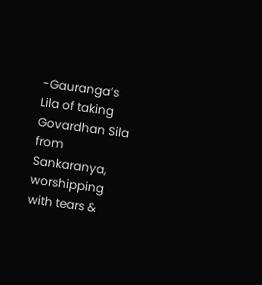-Gauranga’s Lila of taking Govardhan Sila from Sankaranya, worshipping with tears &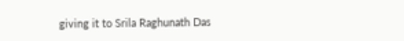giving it to Srila Raghunath Das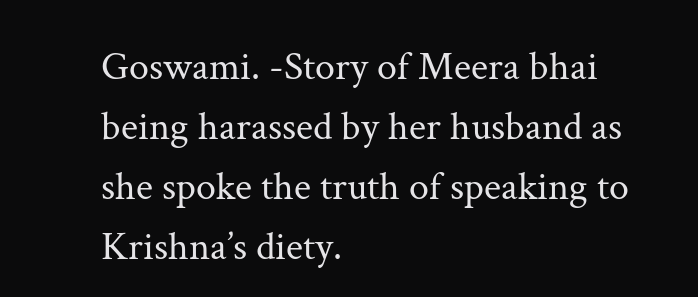Goswami. -Story of Meera bhai being harassed by her husband as she spoke the truth of speaking to Krishna’s diety.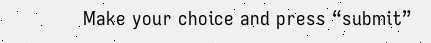Make your choice and press “submit”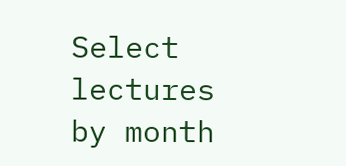Select lectures by month